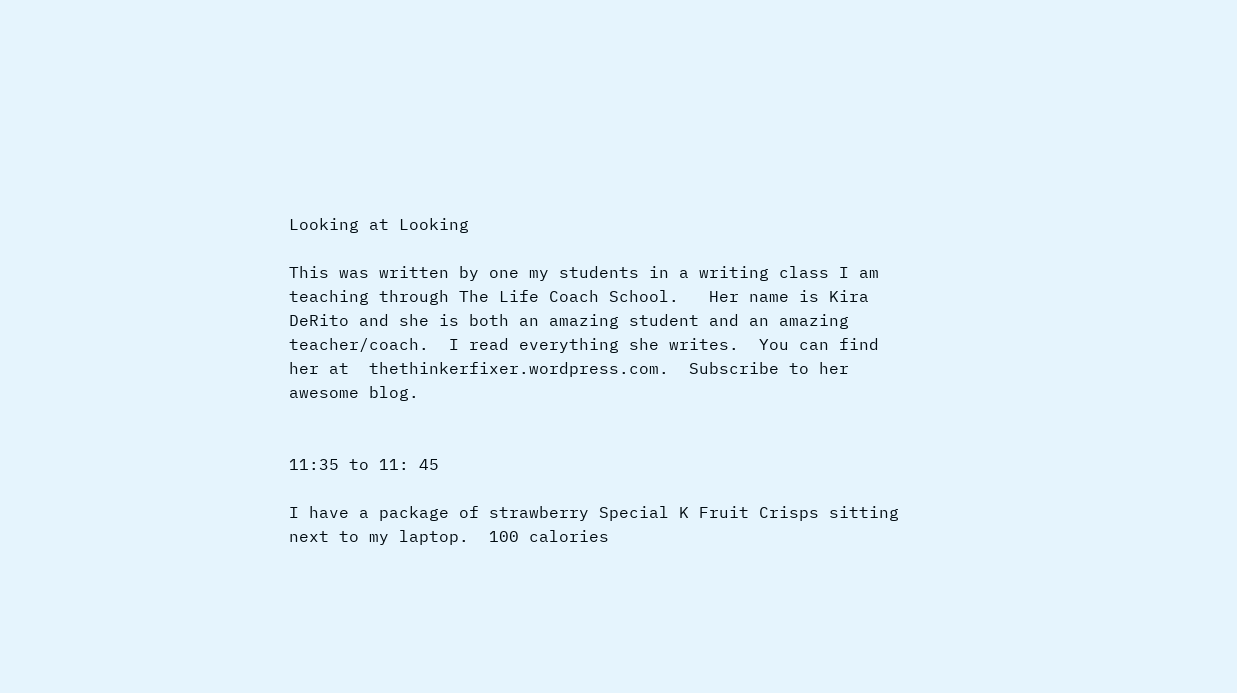Looking at Looking

This was written by one my students in a writing class I am teaching through The Life Coach School.   Her name is Kira DeRito and she is both an amazing student and an amazing teacher/coach.  I read everything she writes.  You can find her at  thethinkerfixer.wordpress.com.  Subscribe to her awesome blog.


11:35 to 11: 45

I have a package of strawberry Special K Fruit Crisps sitting next to my laptop.  100 calories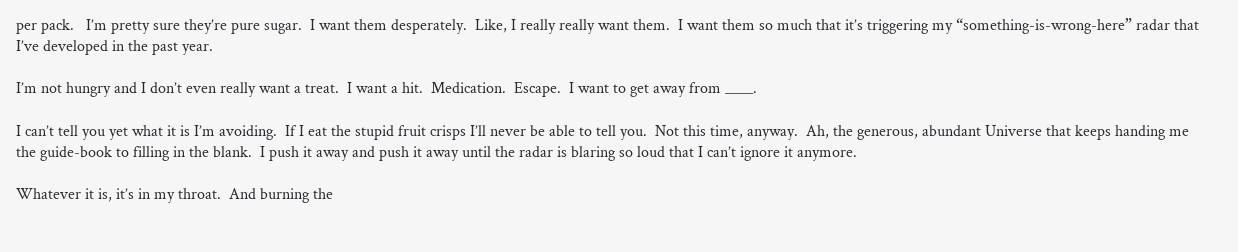per pack.   I’m pretty sure they’re pure sugar.  I want them desperately.  Like, I really really want them.  I want them so much that it’s triggering my “something-is-wrong-here” radar that I’ve developed in the past year.

I’m not hungry and I don’t even really want a treat.  I want a hit.  Medication.  Escape.  I want to get away from ____.

I can’t tell you yet what it is I’m avoiding.  If I eat the stupid fruit crisps I’ll never be able to tell you.  Not this time, anyway.  Ah, the generous, abundant Universe that keeps handing me the guide-book to filling in the blank.  I push it away and push it away until the radar is blaring so loud that I can’t ignore it anymore.

Whatever it is, it’s in my throat.  And burning the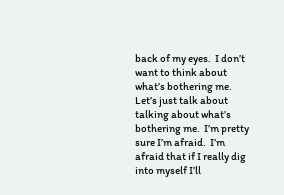back of my eyes.  I don’t want to think about what’s bothering me.  Let’s just talk about talking about what’s bothering me.  I’m pretty sure I’m afraid.  I’m afraid that if I really dig into myself I’ll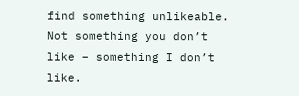find something unlikeable.  Not something you don’t like – something I don’t like.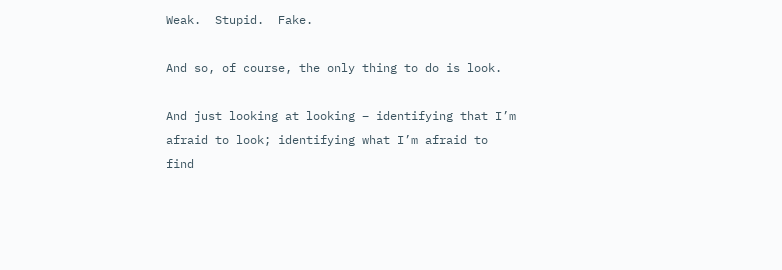Weak.  Stupid.  Fake.

And so, of course, the only thing to do is look.

And just looking at looking – identifying that I’m afraid to look; identifying what I’m afraid to find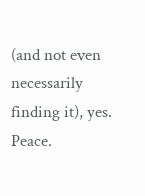(and not even necessarily finding it), yes.  Peace.